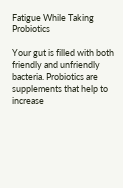Fatigue While Taking Probiotics

Your gut is filled with both friendly and unfriendly bacteria. Probiotics are supplements that help to increase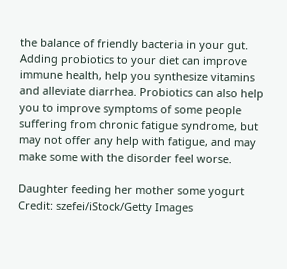the balance of friendly bacteria in your gut. Adding probiotics to your diet can improve immune health, help you synthesize vitamins and alleviate diarrhea. Probiotics can also help you to improve symptoms of some people suffering from chronic fatigue syndrome, but may not offer any help with fatigue, and may make some with the disorder feel worse.

Daughter feeding her mother some yogurt
Credit: szefei/iStock/Getty Images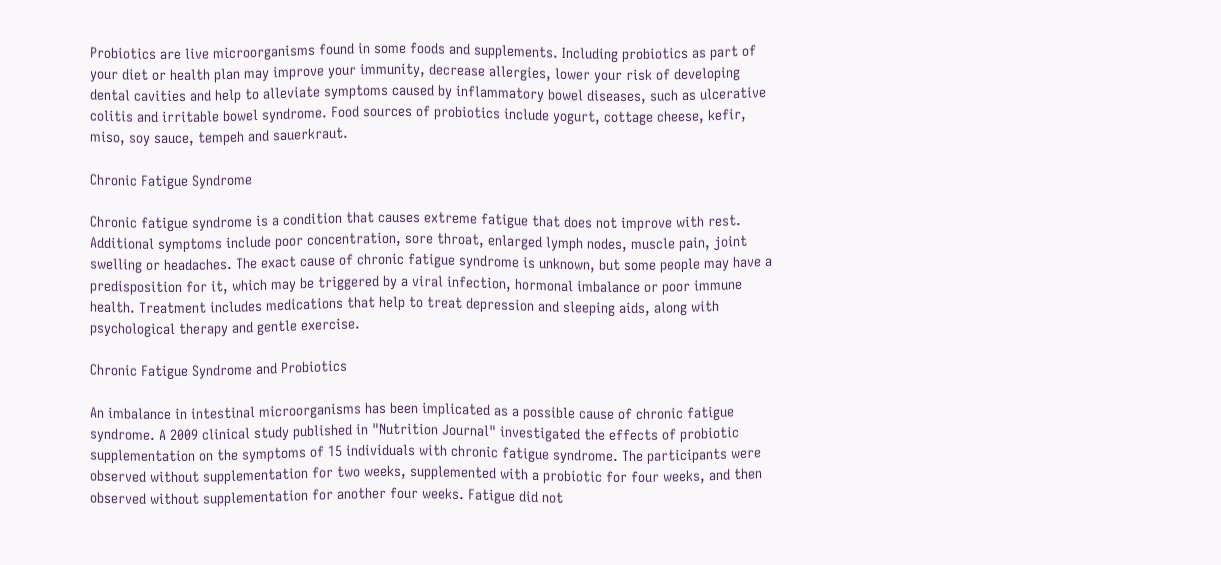Probiotics are live microorganisms found in some foods and supplements. Including probiotics as part of your diet or health plan may improve your immunity, decrease allergies, lower your risk of developing dental cavities and help to alleviate symptoms caused by inflammatory bowel diseases, such as ulcerative colitis and irritable bowel syndrome. Food sources of probiotics include yogurt, cottage cheese, kefir, miso, soy sauce, tempeh and sauerkraut.

Chronic Fatigue Syndrome

Chronic fatigue syndrome is a condition that causes extreme fatigue that does not improve with rest. Additional symptoms include poor concentration, sore throat, enlarged lymph nodes, muscle pain, joint swelling or headaches. The exact cause of chronic fatigue syndrome is unknown, but some people may have a predisposition for it, which may be triggered by a viral infection, hormonal imbalance or poor immune health. Treatment includes medications that help to treat depression and sleeping aids, along with psychological therapy and gentle exercise.

Chronic Fatigue Syndrome and Probiotics

An imbalance in intestinal microorganisms has been implicated as a possible cause of chronic fatigue syndrome. A 2009 clinical study published in "Nutrition Journal" investigated the effects of probiotic supplementation on the symptoms of 15 individuals with chronic fatigue syndrome. The participants were observed without supplementation for two weeks, supplemented with a probiotic for four weeks, and then observed without supplementation for another four weeks. Fatigue did not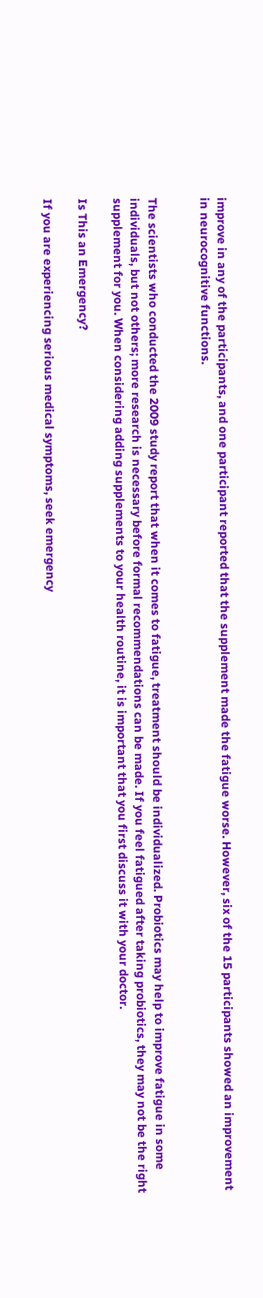improve in any of the participants, and one participant reported that the supplement made the fatigue worse. However, six of the 15 participants showed an improvement in neurocognitive functions.


The scientists who conducted the 2009 study report that when it comes to fatigue, treatment should be individualized. Probiotics may help to improve fatigue in some individuals, but not others; more research is necessary before formal recommendations can be made. If you feel fatigued after taking probiotics, they may not be the right supplement for you. When considering adding supplements to your health routine, it is important that you first discuss it with your doctor.

Is This an Emergency?

If you are experiencing serious medical symptoms, seek emergency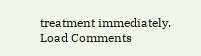treatment immediately.
Load Comments